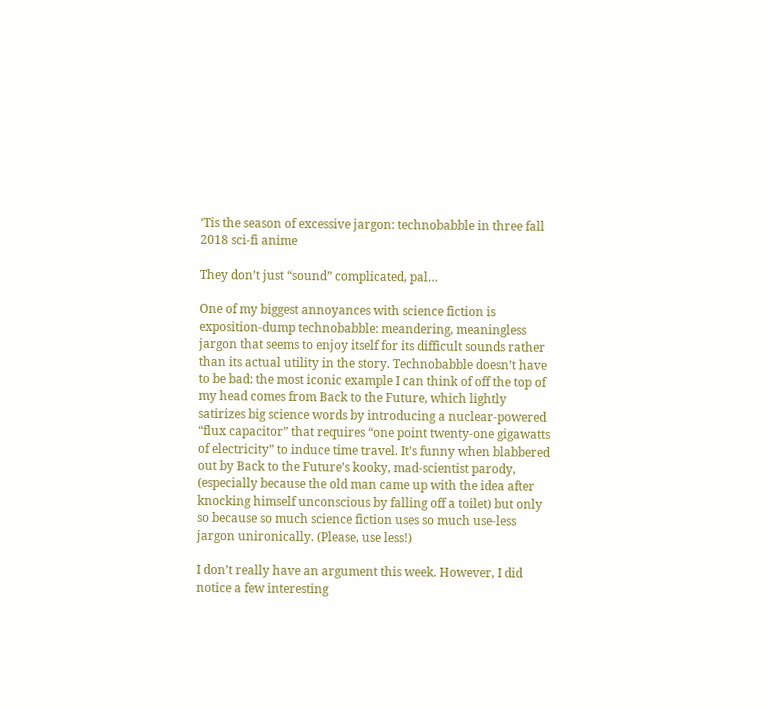‘Tis the season of excessive jargon: technobabble in three fall 2018 sci-fi anime

They don’t just “sound” complicated, pal…

One of my biggest annoyances with science fiction is exposition-dump technobabble: meandering, meaningless jargon that seems to enjoy itself for its difficult sounds rather than its actual utility in the story. Technobabble doesn’t have to be bad: the most iconic example I can think of off the top of my head comes from Back to the Future, which lightly satirizes big science words by introducing a nuclear-powered “flux capacitor” that requires “one point twenty-one gigawatts of electricity” to induce time travel. It’s funny when blabbered out by Back to the Future’s kooky, mad-scientist parody, (especially because the old man came up with the idea after knocking himself unconscious by falling off a toilet) but only so because so much science fiction uses so much use-less jargon unironically. (Please, use less!)

I don’t really have an argument this week. However, I did notice a few interesting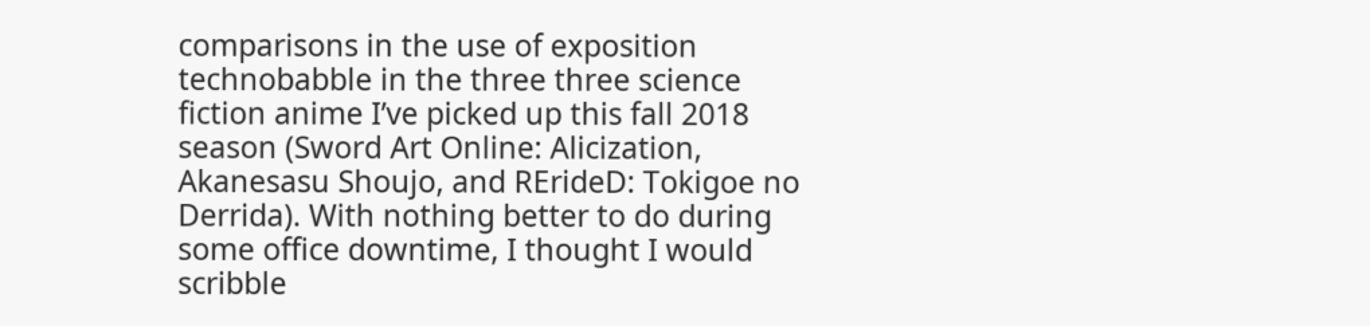comparisons in the use of exposition technobabble in the three three science fiction anime I’ve picked up this fall 2018 season (Sword Art Online: Alicization, Akanesasu Shoujo, and RErideD: Tokigoe no Derrida). With nothing better to do during some office downtime, I thought I would scribble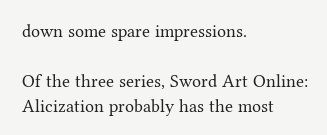down some spare impressions.

Of the three series, Sword Art Online: Alicization probably has the most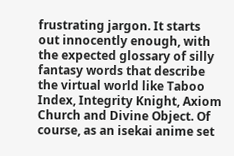frustrating jargon. It starts out innocently enough, with the expected glossary of silly fantasy words that describe the virtual world like Taboo Index, Integrity Knight, Axiom Church and Divine Object. Of course, as an isekai anime set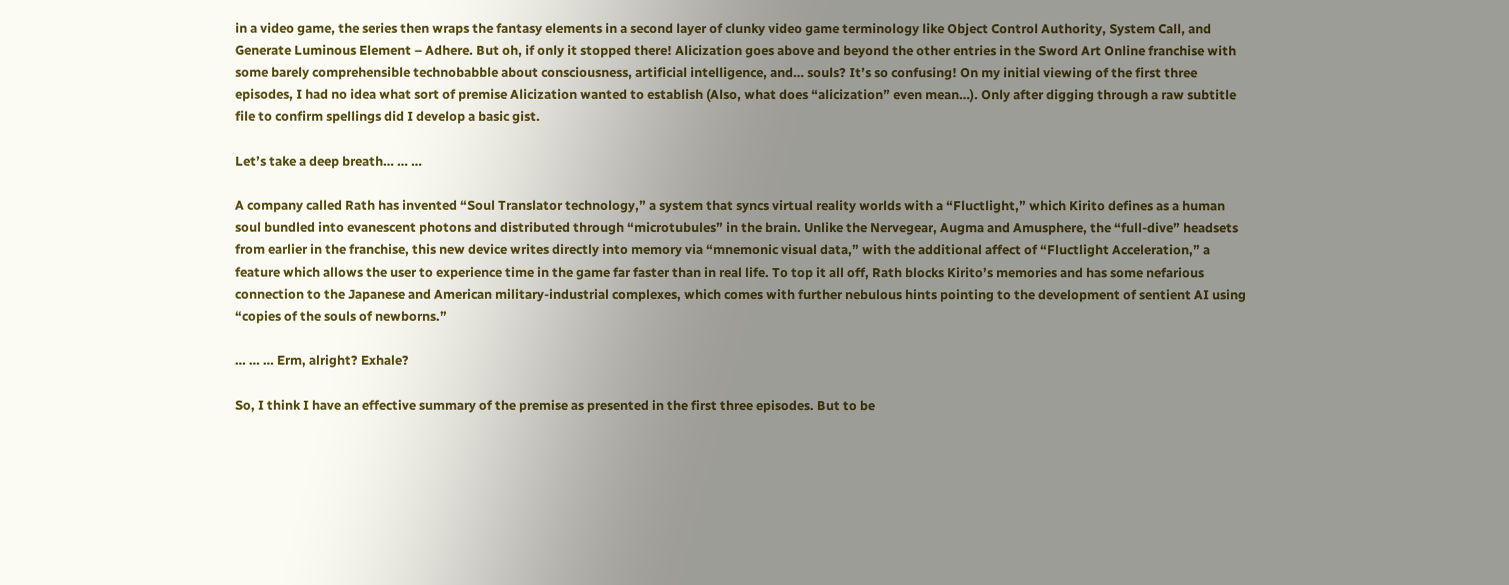in a video game, the series then wraps the fantasy elements in a second layer of clunky video game terminology like Object Control Authority, System Call, and Generate Luminous Element – Adhere. But oh, if only it stopped there! Alicization goes above and beyond the other entries in the Sword Art Online franchise with some barely comprehensible technobabble about consciousness, artificial intelligence, and… souls? It’s so confusing! On my initial viewing of the first three episodes, I had no idea what sort of premise Alicization wanted to establish (Also, what does “alicization” even mean…). Only after digging through a raw subtitle file to confirm spellings did I develop a basic gist.

Let’s take a deep breath… … …

A company called Rath has invented “Soul Translator technology,” a system that syncs virtual reality worlds with a “Fluctlight,” which Kirito defines as a human soul bundled into evanescent photons and distributed through “microtubules” in the brain. Unlike the Nervegear, Augma and Amusphere, the “full-dive” headsets from earlier in the franchise, this new device writes directly into memory via “mnemonic visual data,” with the additional affect of “Fluctlight Acceleration,” a feature which allows the user to experience time in the game far faster than in real life. To top it all off, Rath blocks Kirito’s memories and has some nefarious connection to the Japanese and American military-industrial complexes, which comes with further nebulous hints pointing to the development of sentient AI using “copies of the souls of newborns.”

… … … Erm, alright? Exhale?

So, I think I have an effective summary of the premise as presented in the first three episodes. But to be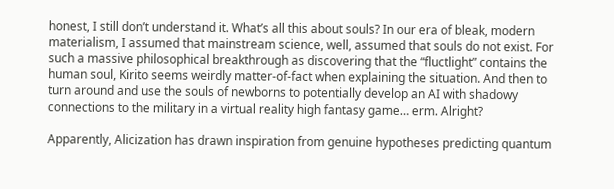honest, I still don’t understand it. What’s all this about souls? In our era of bleak, modern materialism, I assumed that mainstream science, well, assumed that souls do not exist. For such a massive philosophical breakthrough as discovering that the “fluctlight” contains the human soul, Kirito seems weirdly matter-of-fact when explaining the situation. And then to turn around and use the souls of newborns to potentially develop an AI with shadowy connections to the military in a virtual reality high fantasy game… erm. Alright?

Apparently, Alicization has drawn inspiration from genuine hypotheses predicting quantum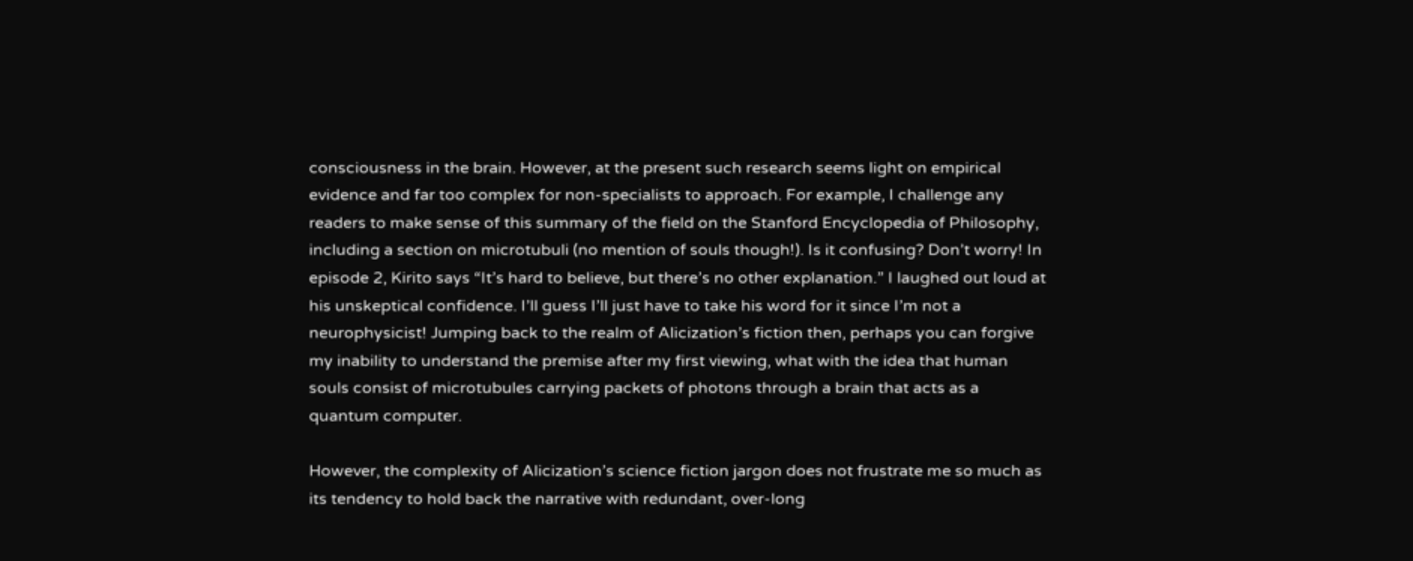consciousness in the brain. However, at the present such research seems light on empirical evidence and far too complex for non-specialists to approach. For example, I challenge any readers to make sense of this summary of the field on the Stanford Encyclopedia of Philosophy, including a section on microtubuli (no mention of souls though!). Is it confusing? Don’t worry! In episode 2, Kirito says “It’s hard to believe, but there’s no other explanation.” I laughed out loud at his unskeptical confidence. I’ll guess I’ll just have to take his word for it since I’m not a neurophysicist! Jumping back to the realm of Alicization’s fiction then, perhaps you can forgive my inability to understand the premise after my first viewing, what with the idea that human souls consist of microtubules carrying packets of photons through a brain that acts as a quantum computer.

However, the complexity of Alicization’s science fiction jargon does not frustrate me so much as its tendency to hold back the narrative with redundant, over-long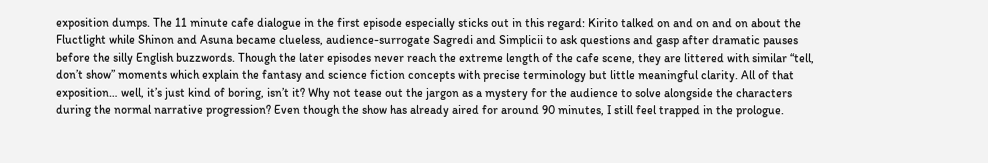exposition dumps. The 11 minute cafe dialogue in the first episode especially sticks out in this regard: Kirito talked on and on and on about the Fluctlight while Shinon and Asuna became clueless, audience-surrogate Sagredi and Simplicii to ask questions and gasp after dramatic pauses before the silly English buzzwords. Though the later episodes never reach the extreme length of the cafe scene, they are littered with similar “tell, don’t show” moments which explain the fantasy and science fiction concepts with precise terminology but little meaningful clarity. All of that exposition… well, it’s just kind of boring, isn’t it? Why not tease out the jargon as a mystery for the audience to solve alongside the characters during the normal narrative progression? Even though the show has already aired for around 90 minutes, I still feel trapped in the prologue.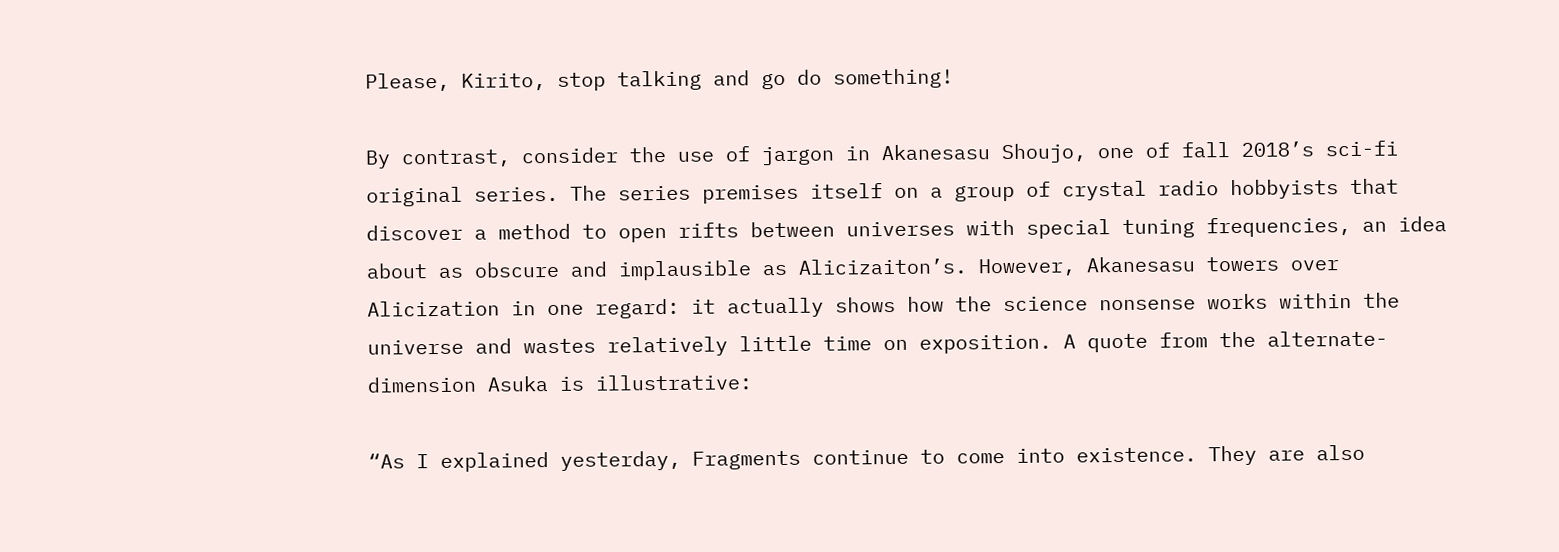Please, Kirito, stop talking and go do something!

By contrast, consider the use of jargon in Akanesasu Shoujo, one of fall 2018’s sci-fi original series. The series premises itself on a group of crystal radio hobbyists that discover a method to open rifts between universes with special tuning frequencies, an idea about as obscure and implausible as Alicizaiton’s. However, Akanesasu towers over Alicization in one regard: it actually shows how the science nonsense works within the universe and wastes relatively little time on exposition. A quote from the alternate-dimension Asuka is illustrative:

“As I explained yesterday, Fragments continue to come into existence. They are also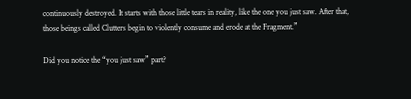continuously destroyed. It starts with those little tears in reality, like the one you just saw. After that, those beings called Clutters begin to violently consume and erode at the Fragment.”

Did you notice the “you just saw” part?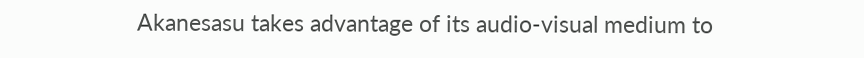Akanesasu takes advantage of its audio-visual medium to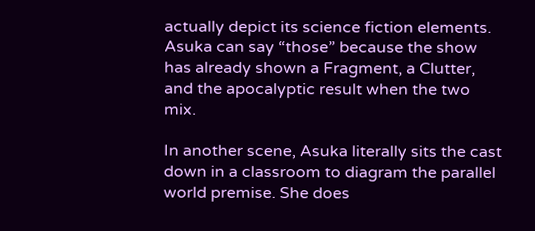actually depict its science fiction elements. Asuka can say “those” because the show has already shown a Fragment, a Clutter, and the apocalyptic result when the two mix.

In another scene, Asuka literally sits the cast down in a classroom to diagram the parallel world premise. She does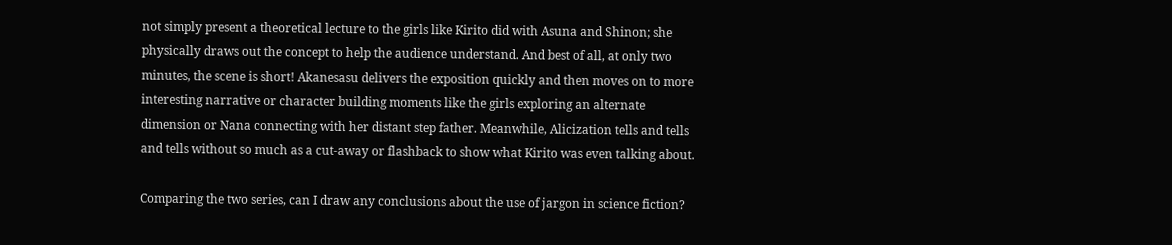not simply present a theoretical lecture to the girls like Kirito did with Asuna and Shinon; she physically draws out the concept to help the audience understand. And best of all, at only two minutes, the scene is short! Akanesasu delivers the exposition quickly and then moves on to more interesting narrative or character building moments like the girls exploring an alternate dimension or Nana connecting with her distant step father. Meanwhile, Alicization tells and tells and tells without so much as a cut-away or flashback to show what Kirito was even talking about.

Comparing the two series, can I draw any conclusions about the use of jargon in science fiction?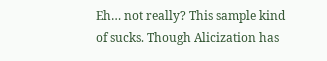Eh… not really? This sample kind of sucks. Though Alicization has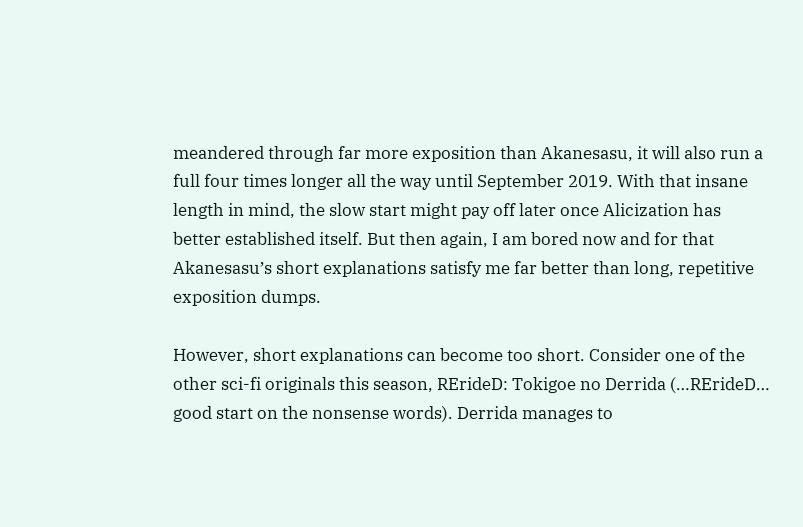meandered through far more exposition than Akanesasu, it will also run a full four times longer all the way until September 2019. With that insane length in mind, the slow start might pay off later once Alicization has better established itself. But then again, I am bored now and for that Akanesasu’s short explanations satisfy me far better than long, repetitive exposition dumps.

However, short explanations can become too short. Consider one of the other sci-fi originals this season, RErideD: Tokigoe no Derrida (…RErideD… good start on the nonsense words). Derrida manages to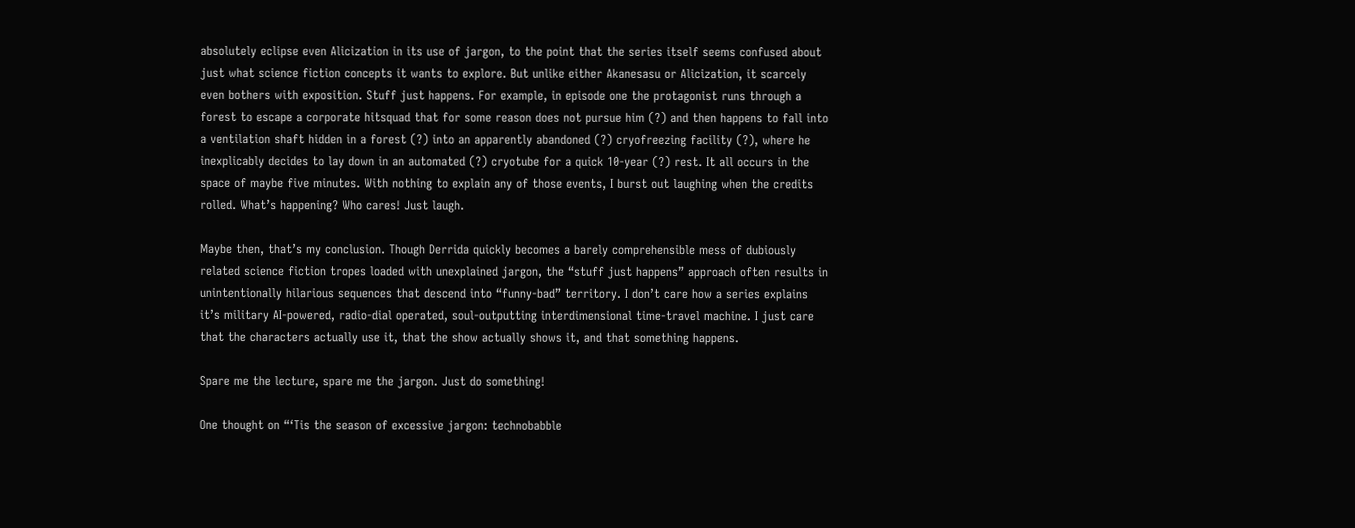absolutely eclipse even Alicization in its use of jargon, to the point that the series itself seems confused about just what science fiction concepts it wants to explore. But unlike either Akanesasu or Alicization, it scarcely even bothers with exposition. Stuff just happens. For example, in episode one the protagonist runs through a forest to escape a corporate hitsquad that for some reason does not pursue him (?) and then happens to fall into a ventilation shaft hidden in a forest (?) into an apparently abandoned (?) cryofreezing facility (?), where he inexplicably decides to lay down in an automated (?) cryotube for a quick 10-year (?) rest. It all occurs in the space of maybe five minutes. With nothing to explain any of those events, I burst out laughing when the credits rolled. What’s happening? Who cares! Just laugh.

Maybe then, that’s my conclusion. Though Derrida quickly becomes a barely comprehensible mess of dubiously related science fiction tropes loaded with unexplained jargon, the “stuff just happens” approach often results in unintentionally hilarious sequences that descend into “funny-bad” territory. I don’t care how a series explains it’s military AI-powered, radio-dial operated, soul-outputting interdimensional time-travel machine. I just care that the characters actually use it, that the show actually shows it, and that something happens.

Spare me the lecture, spare me the jargon. Just do something!

One thought on “‘Tis the season of excessive jargon: technobabble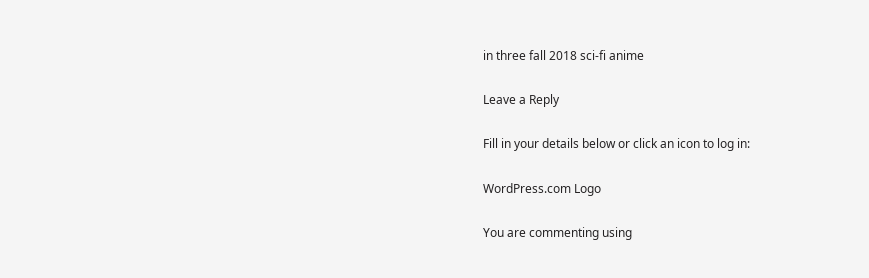in three fall 2018 sci-fi anime

Leave a Reply

Fill in your details below or click an icon to log in:

WordPress.com Logo

You are commenting using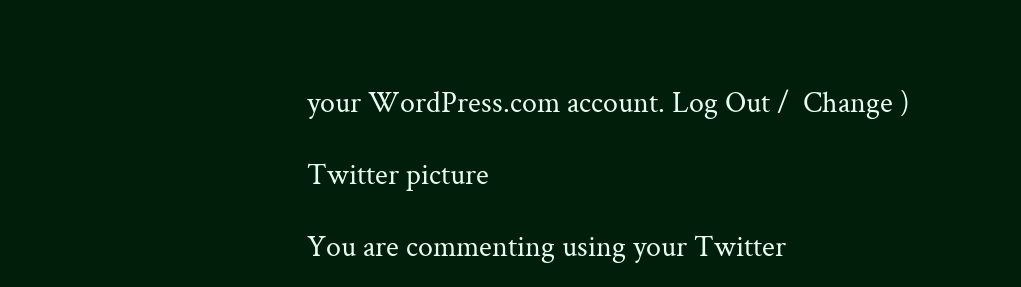your WordPress.com account. Log Out /  Change )

Twitter picture

You are commenting using your Twitter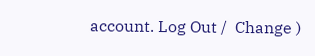account. Log Out /  Change )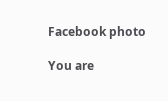Facebook photo

You are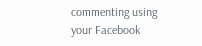commenting using your Facebook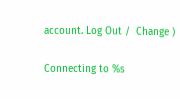account. Log Out /  Change )

Connecting to %s